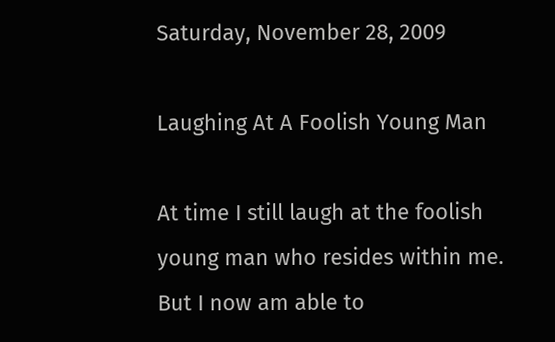Saturday, November 28, 2009

Laughing At A Foolish Young Man

At time I still laugh at the foolish young man who resides within me. But I now am able to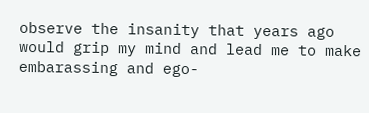observe the insanity that years ago would grip my mind and lead me to make embarassing and ego-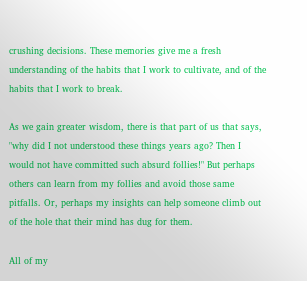crushing decisions. These memories give me a fresh understanding of the habits that I work to cultivate, and of the habits that I work to break.

As we gain greater wisdom, there is that part of us that says, "why did I not understood these things years ago? Then I would not have committed such absurd follies!" But perhaps others can learn from my follies and avoid those same pitfalls. Or, perhaps my insights can help someone climb out of the hole that their mind has dug for them.

All of my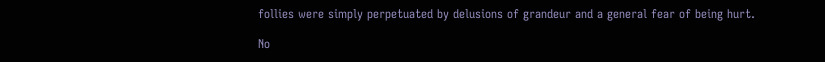follies were simply perpetuated by delusions of grandeur and a general fear of being hurt.

No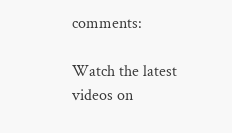comments:

Watch the latest videos on